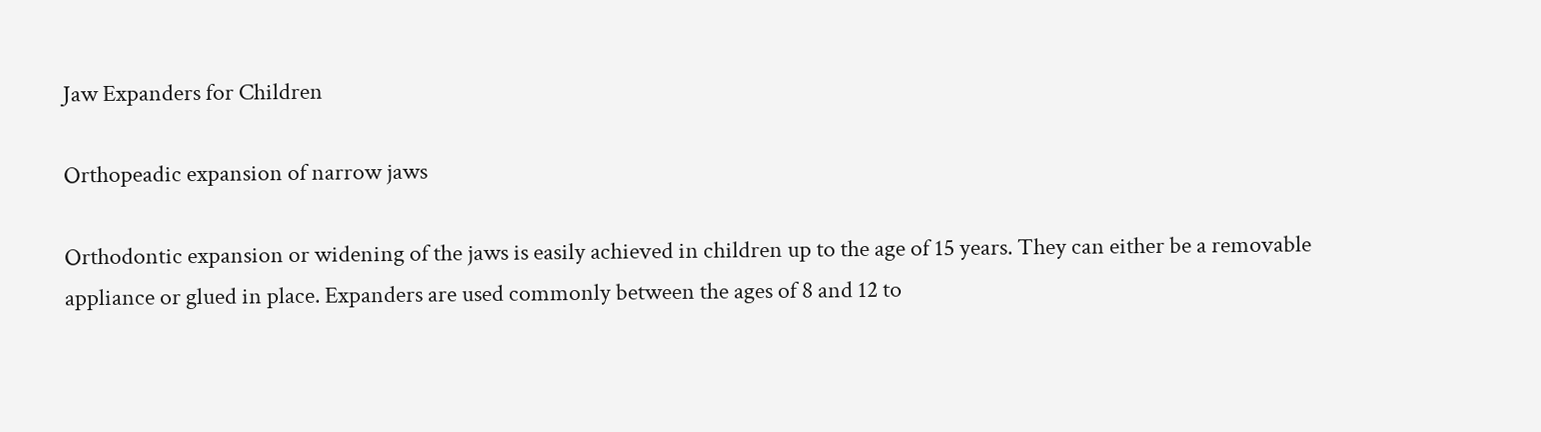Jaw Expanders for Children

Orthopeadic expansion of narrow jaws

Orthodontic expansion or widening of the jaws is easily achieved in children up to the age of 15 years. They can either be a removable appliance or glued in place. Expanders are used commonly between the ages of 8 and 12 to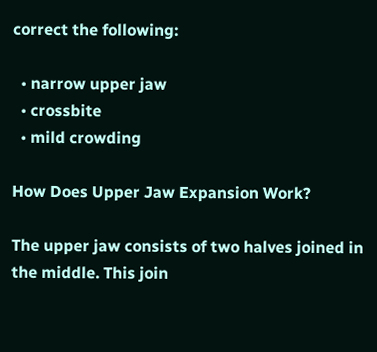correct the following:

  • narrow upper jaw
  • crossbite
  • mild crowding

How Does Upper Jaw Expansion Work?

The upper jaw consists of two halves joined in the middle. This join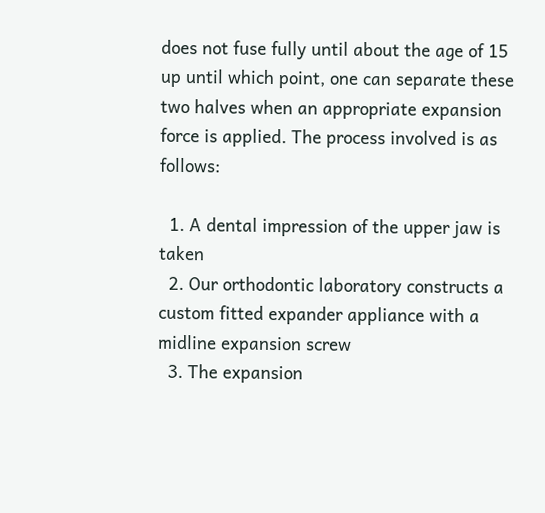does not fuse fully until about the age of 15 up until which point, one can separate these two halves when an appropriate expansion force is applied. The process involved is as follows:

  1. A dental impression of the upper jaw is taken
  2. Our orthodontic laboratory constructs a custom fitted expander appliance with a midline expansion screw
  3. The expansion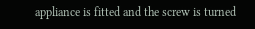appliance is fitted and the screw is turned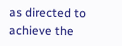as directed to achieve the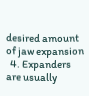desired amount of jaw expansion
  4. Expanders are usually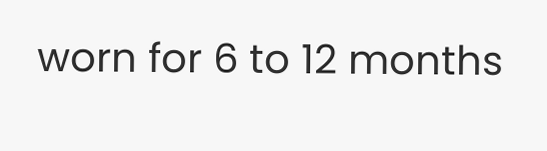worn for 6 to 12 months